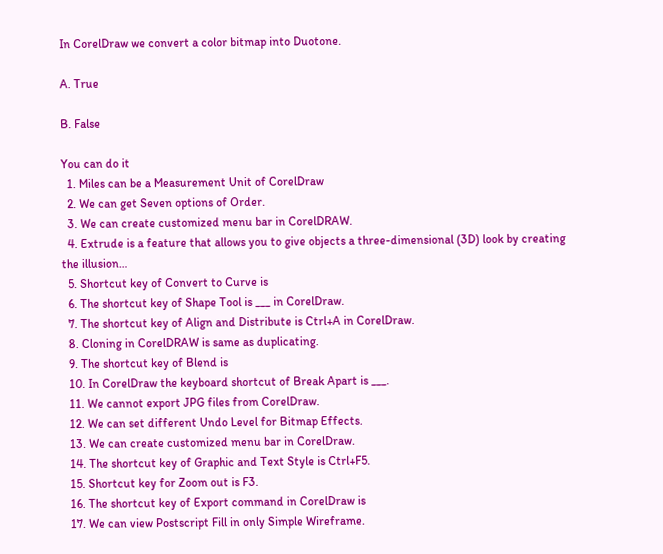In CorelDraw we convert a color bitmap into Duotone.

A. True

B. False

You can do it
  1. Miles can be a Measurement Unit of CorelDraw
  2. We can get Seven options of Order.
  3. We can create customized menu bar in CorelDRAW.
  4. Extrude is a feature that allows you to give objects a three-dimensional (3D) look by creating the illusion…
  5. Shortcut key of Convert to Curve is
  6. The shortcut key of Shape Tool is ___ in CorelDraw.
  7. The shortcut key of Align and Distribute is Ctrl+A in CorelDraw.
  8. Cloning in CorelDRAW is same as duplicating.
  9. The shortcut key of Blend is
  10. In CorelDraw the keyboard shortcut of Break Apart is ___.
  11. We cannot export JPG files from CorelDraw.
  12. We can set different Undo Level for Bitmap Effects.
  13. We can create customized menu bar in CorelDraw.
  14. The shortcut key of Graphic and Text Style is Ctrl+F5.
  15. Shortcut key for Zoom out is F3.
  16. The shortcut key of Export command in CorelDraw is
  17. We can view Postscript Fill in only Simple Wireframe.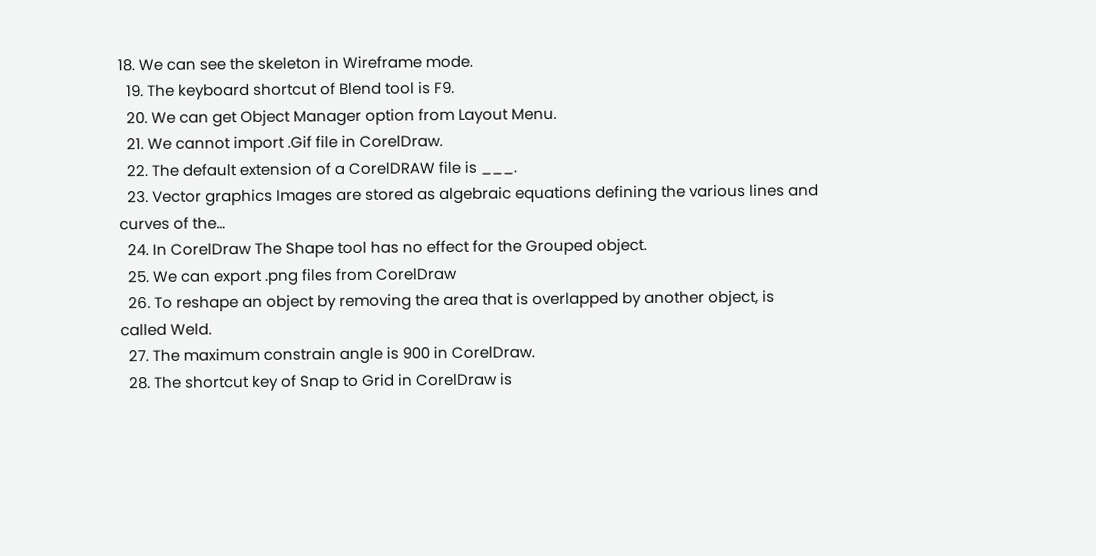18. We can see the skeleton in Wireframe mode.
  19. The keyboard shortcut of Blend tool is F9.
  20. We can get Object Manager option from Layout Menu.
  21. We cannot import .Gif file in CorelDraw.
  22. The default extension of a CorelDRAW file is ___.
  23. Vector graphics Images are stored as algebraic equations defining the various lines and curves of the…
  24. In CorelDraw The Shape tool has no effect for the Grouped object.
  25. We can export .png files from CorelDraw
  26. To reshape an object by removing the area that is overlapped by another object, is called Weld.
  27. The maximum constrain angle is 900 in CorelDraw.
  28. The shortcut key of Snap to Grid in CorelDraw is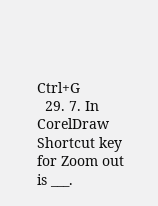Ctrl+G
  29. 7. In CorelDraw Shortcut key for Zoom out is ___.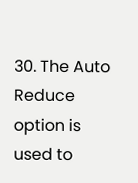30. The Auto Reduce option is used to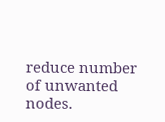reduce number of unwanted nodes.